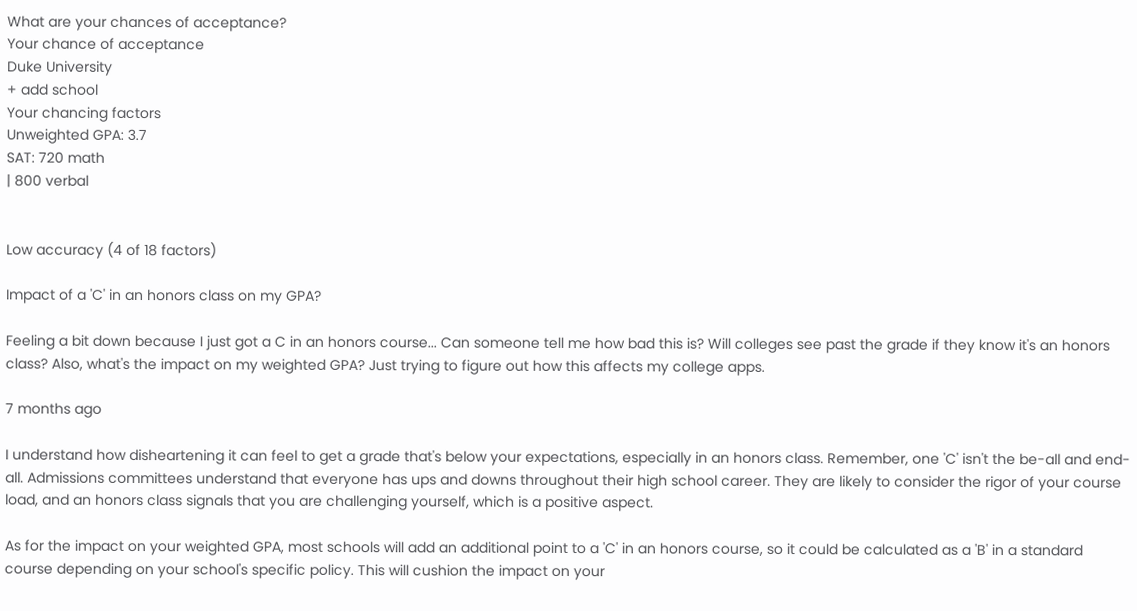What are your chances of acceptance?
Your chance of acceptance
Duke University
+ add school
Your chancing factors
Unweighted GPA: 3.7
SAT: 720 math
| 800 verbal


Low accuracy (4 of 18 factors)

Impact of a 'C' in an honors class on my GPA?

Feeling a bit down because I just got a C in an honors course... Can someone tell me how bad this is? Will colleges see past the grade if they know it's an honors class? Also, what's the impact on my weighted GPA? Just trying to figure out how this affects my college apps.

7 months ago

I understand how disheartening it can feel to get a grade that's below your expectations, especially in an honors class. Remember, one 'C' isn't the be-all and end-all. Admissions committees understand that everyone has ups and downs throughout their high school career. They are likely to consider the rigor of your course load, and an honors class signals that you are challenging yourself, which is a positive aspect.

As for the impact on your weighted GPA, most schools will add an additional point to a 'C' in an honors course, so it could be calculated as a 'B' in a standard course depending on your school's specific policy. This will cushion the impact on your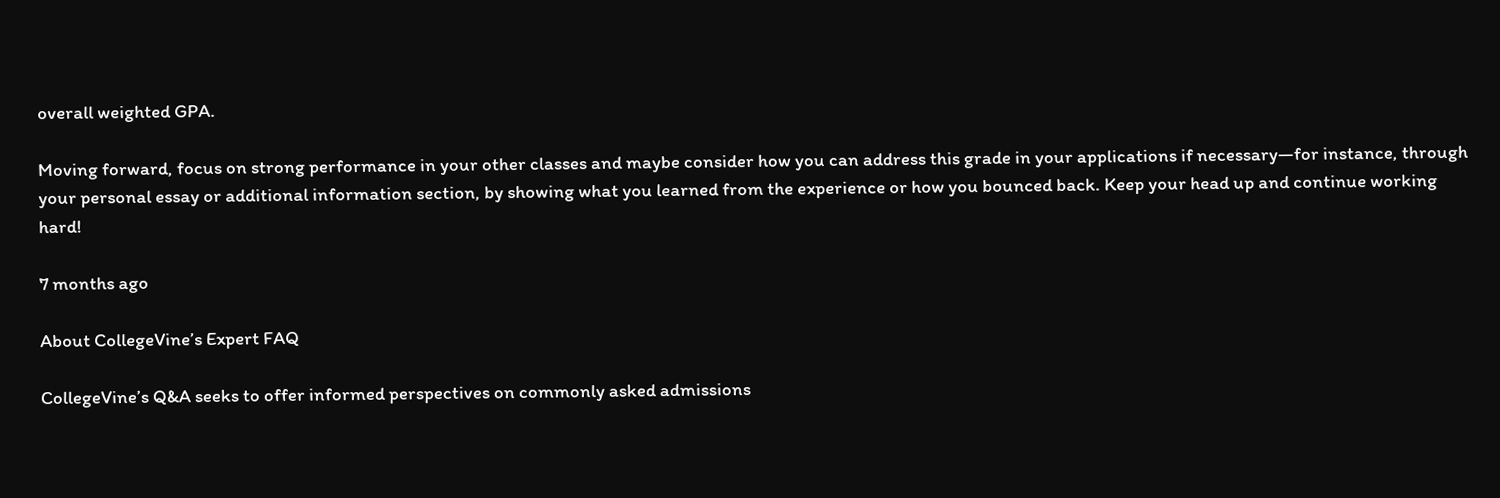overall weighted GPA.

Moving forward, focus on strong performance in your other classes and maybe consider how you can address this grade in your applications if necessary—for instance, through your personal essay or additional information section, by showing what you learned from the experience or how you bounced back. Keep your head up and continue working hard!

7 months ago

About CollegeVine’s Expert FAQ

CollegeVine’s Q&A seeks to offer informed perspectives on commonly asked admissions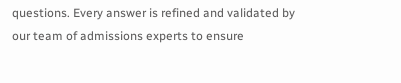questions. Every answer is refined and validated by our team of admissions experts to ensure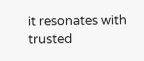it resonates with trusted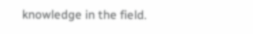knowledge in the field.